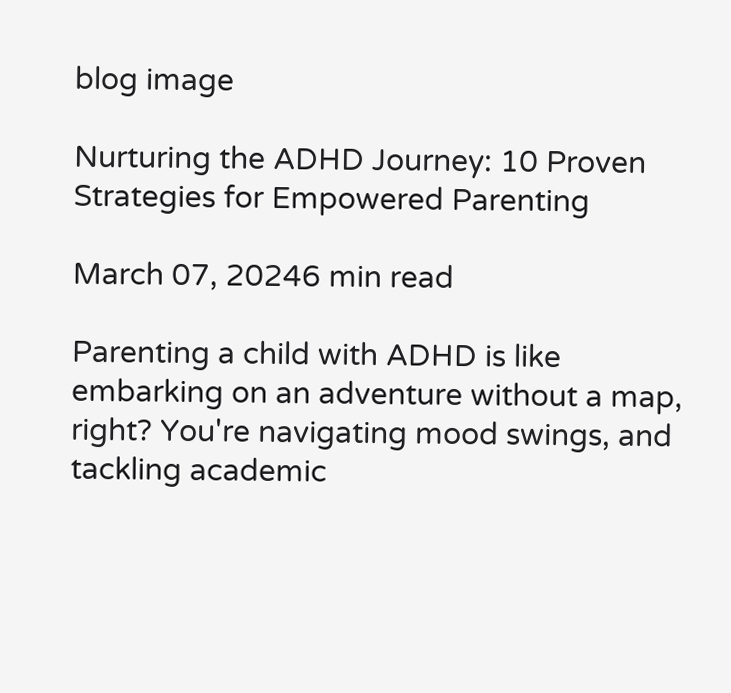blog image

Nurturing the ADHD Journey: 10 Proven Strategies for Empowered Parenting

March 07, 20246 min read

Parenting a child with ADHD is like embarking on an adventure without a map, right? You're navigating mood swings, and tackling academic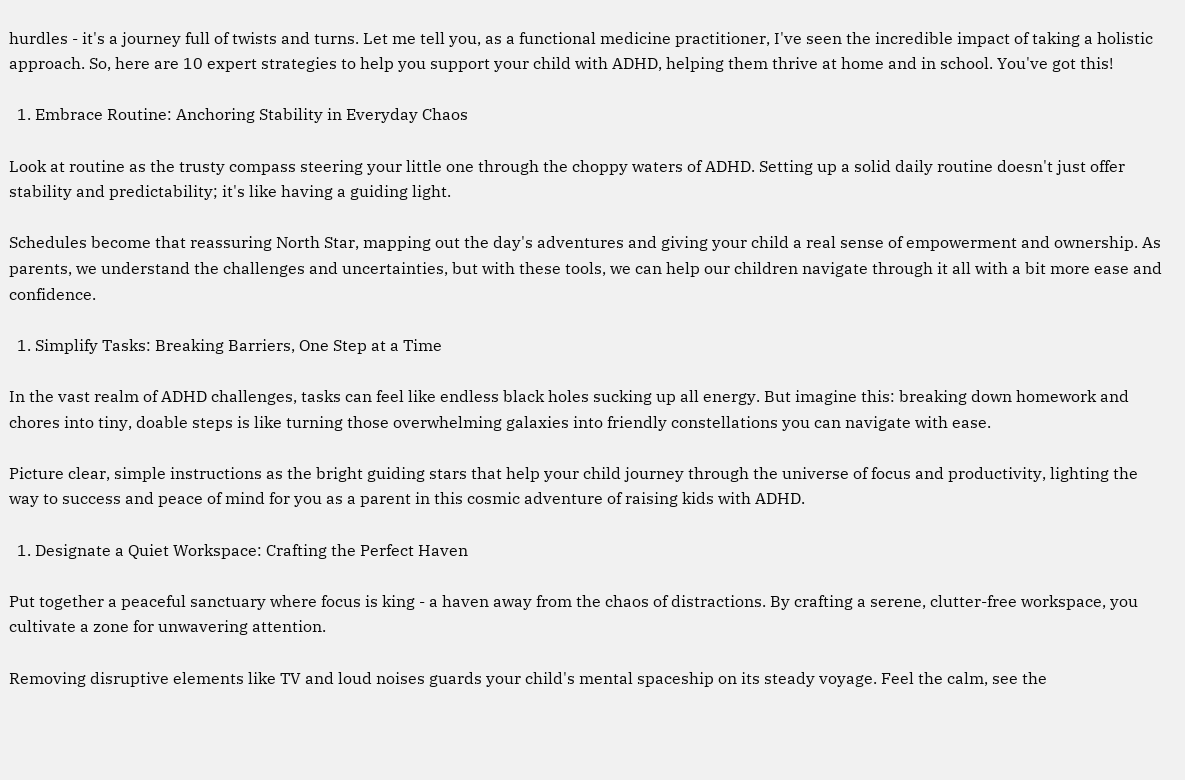hurdles - it's a journey full of twists and turns. Let me tell you, as a functional medicine practitioner, I've seen the incredible impact of taking a holistic approach. So, here are 10 expert strategies to help you support your child with ADHD, helping them thrive at home and in school. You've got this!

  1. Embrace Routine: Anchoring Stability in Everyday Chaos

Look at routine as the trusty compass steering your little one through the choppy waters of ADHD. Setting up a solid daily routine doesn't just offer stability and predictability; it's like having a guiding light.

Schedules become that reassuring North Star, mapping out the day's adventures and giving your child a real sense of empowerment and ownership. As parents, we understand the challenges and uncertainties, but with these tools, we can help our children navigate through it all with a bit more ease and confidence.

  1. Simplify Tasks: Breaking Barriers, One Step at a Time

In the vast realm of ADHD challenges, tasks can feel like endless black holes sucking up all energy. But imagine this: breaking down homework and chores into tiny, doable steps is like turning those overwhelming galaxies into friendly constellations you can navigate with ease.

Picture clear, simple instructions as the bright guiding stars that help your child journey through the universe of focus and productivity, lighting the way to success and peace of mind for you as a parent in this cosmic adventure of raising kids with ADHD.

  1. Designate a Quiet Workspace: Crafting the Perfect Haven

Put together a peaceful sanctuary where focus is king - a haven away from the chaos of distractions. By crafting a serene, clutter-free workspace, you cultivate a zone for unwavering attention.

Removing disruptive elements like TV and loud noises guards your child's mental spaceship on its steady voyage. Feel the calm, see the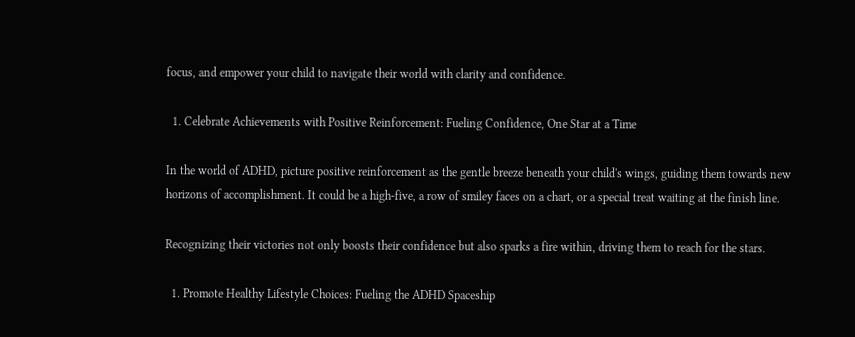focus, and empower your child to navigate their world with clarity and confidence.

  1. Celebrate Achievements with Positive Reinforcement: Fueling Confidence, One Star at a Time

In the world of ADHD, picture positive reinforcement as the gentle breeze beneath your child's wings, guiding them towards new horizons of accomplishment. It could be a high-five, a row of smiley faces on a chart, or a special treat waiting at the finish line.

Recognizing their victories not only boosts their confidence but also sparks a fire within, driving them to reach for the stars.

  1. Promote Healthy Lifestyle Choices: Fueling the ADHD Spaceship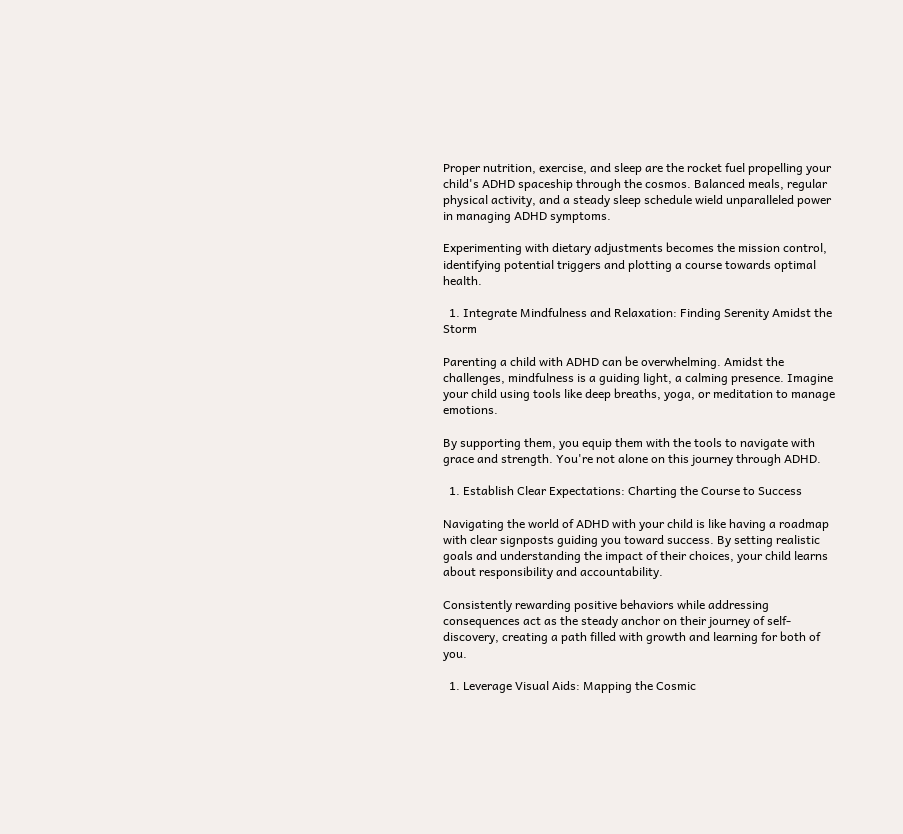Proper nutrition, exercise, and sleep are the rocket fuel propelling your child's ADHD spaceship through the cosmos. Balanced meals, regular physical activity, and a steady sleep schedule wield unparalleled power in managing ADHD symptoms.

Experimenting with dietary adjustments becomes the mission control, identifying potential triggers and plotting a course towards optimal health.

  1. Integrate Mindfulness and Relaxation: Finding Serenity Amidst the Storm

Parenting a child with ADHD can be overwhelming. Amidst the challenges, mindfulness is a guiding light, a calming presence. Imagine your child using tools like deep breaths, yoga, or meditation to manage emotions.

By supporting them, you equip them with the tools to navigate with grace and strength. You're not alone on this journey through ADHD.

  1. Establish Clear Expectations: Charting the Course to Success

Navigating the world of ADHD with your child is like having a roadmap with clear signposts guiding you toward success. By setting realistic goals and understanding the impact of their choices, your child learns about responsibility and accountability.

Consistently rewarding positive behaviors while addressing consequences act as the steady anchor on their journey of self-discovery, creating a path filled with growth and learning for both of you.

  1. Leverage Visual Aids: Mapping the Cosmic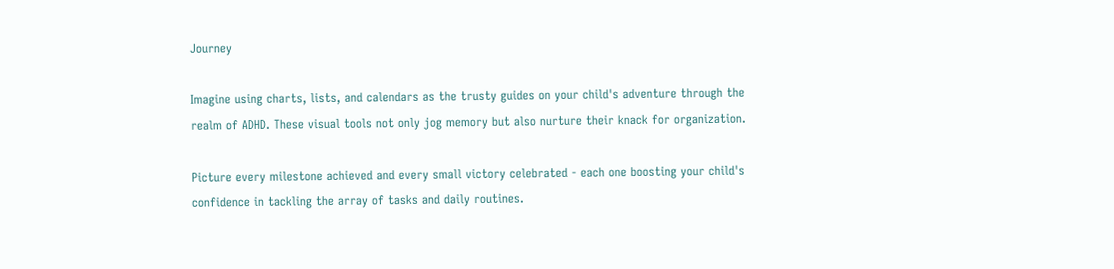Journey

Imagine using charts, lists, and calendars as the trusty guides on your child's adventure through the realm of ADHD. These visual tools not only jog memory but also nurture their knack for organization.

Picture every milestone achieved and every small victory celebrated - each one boosting your child's confidence in tackling the array of tasks and daily routines.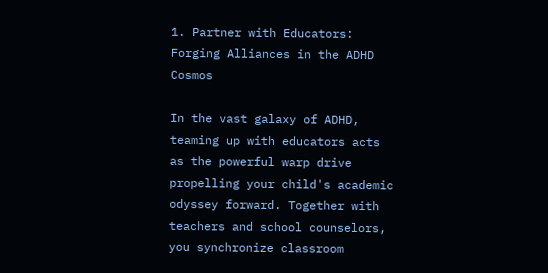1. Partner with Educators: Forging Alliances in the ADHD Cosmos

In the vast galaxy of ADHD, teaming up with educators acts as the powerful warp drive propelling your child's academic odyssey forward. Together with teachers and school counselors, you synchronize classroom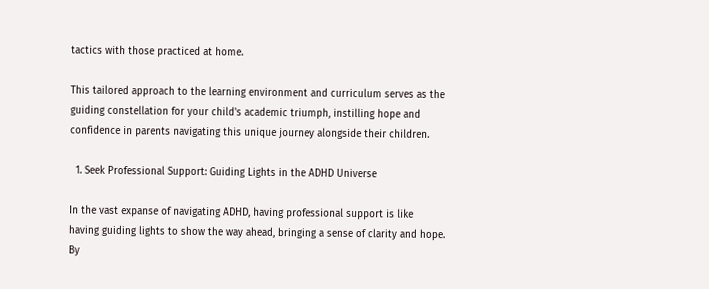tactics with those practiced at home.

This tailored approach to the learning environment and curriculum serves as the guiding constellation for your child's academic triumph, instilling hope and confidence in parents navigating this unique journey alongside their children.

  1. Seek Professional Support: Guiding Lights in the ADHD Universe

In the vast expanse of navigating ADHD, having professional support is like having guiding lights to show the way ahead, bringing a sense of clarity and hope. By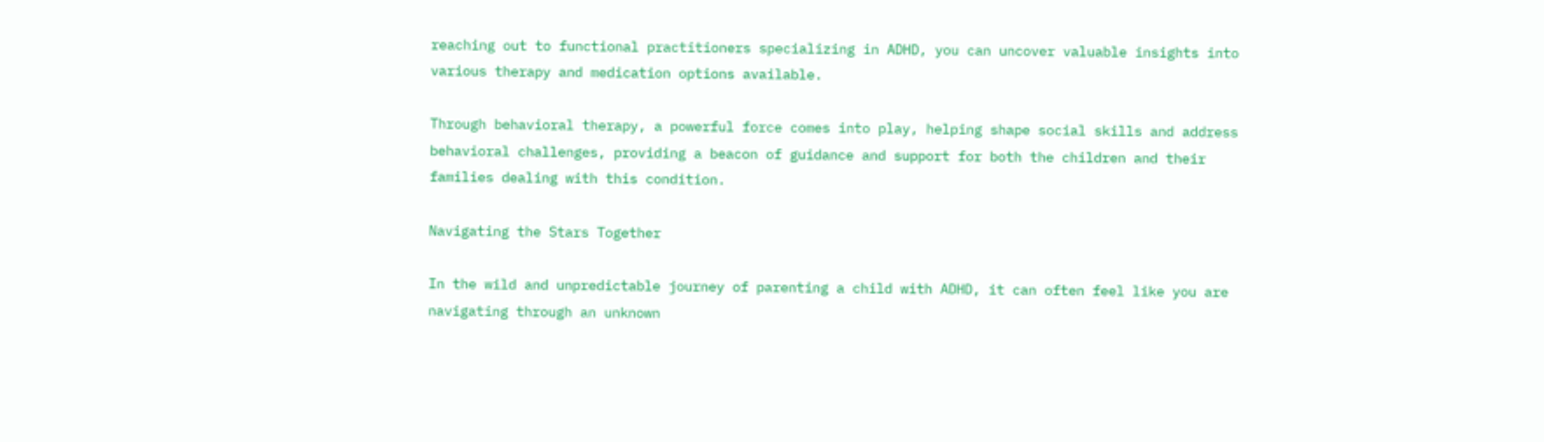reaching out to functional practitioners specializing in ADHD, you can uncover valuable insights into various therapy and medication options available.

Through behavioral therapy, a powerful force comes into play, helping shape social skills and address behavioral challenges, providing a beacon of guidance and support for both the children and their families dealing with this condition.

Navigating the Stars Together

In the wild and unpredictable journey of parenting a child with ADHD, it can often feel like you are navigating through an unknown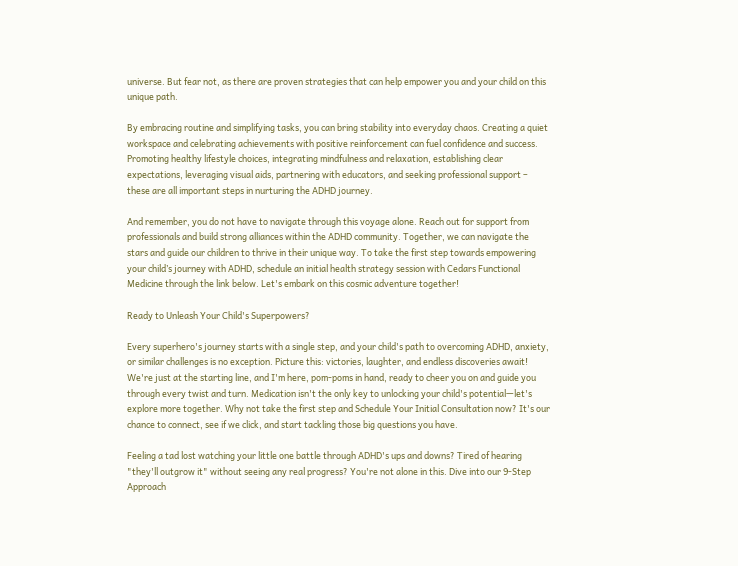universe. But fear not, as there are proven strategies that can help empower you and your child on this unique path.

By embracing routine and simplifying tasks, you can bring stability into everyday chaos. Creating a quiet workspace and celebrating achievements with positive reinforcement can fuel confidence and success. Promoting healthy lifestyle choices, integrating mindfulness and relaxation, establishing clear expectations, leveraging visual aids, partnering with educators, and seeking professional support – these are all important steps in nurturing the ADHD journey.

And remember, you do not have to navigate through this voyage alone. Reach out for support from professionals and build strong alliances within the ADHD community. Together, we can navigate the stars and guide our children to thrive in their unique way. To take the first step towards empowering your child’s journey with ADHD, schedule an initial health strategy session with Cedars Functional Medicine through the link below. Let's embark on this cosmic adventure together!

Ready to Unleash Your Child's Superpowers?

Every superhero's journey starts with a single step, and your child's path to overcoming ADHD, anxiety, or similar challenges is no exception. Picture this: victories, laughter, and endless discoveries await! We're just at the starting line, and I'm here, pom-poms in hand, ready to cheer you on and guide you through every twist and turn. Medication isn't the only key to unlocking your child's potential—let's explore more together. Why not take the first step and Schedule Your Initial Consultation now? It's our chance to connect, see if we click, and start tackling those big questions you have.

Feeling a tad lost watching your little one battle through ADHD's ups and downs? Tired of hearing "they'll outgrow it" without seeing any real progress? You're not alone in this. Dive into our 9-Step Approach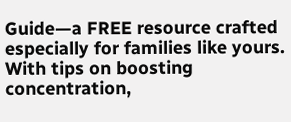Guide—a FREE resource crafted especially for families like yours. With tips on boosting concentration,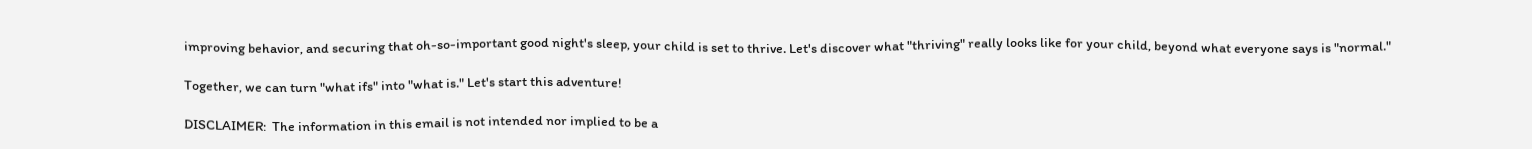improving behavior, and securing that oh-so-important good night's sleep, your child is set to thrive. Let's discover what "thriving" really looks like for your child, beyond what everyone says is "normal."

Together, we can turn "what ifs" into "what is." Let's start this adventure!

DISCLAIMER:  The information in this email is not intended nor implied to be a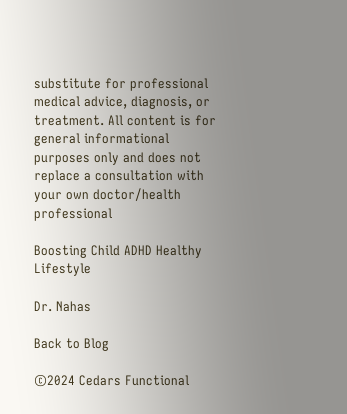substitute for professional medical advice, diagnosis, or treatment. All content is for general informational purposes only and does not replace a consultation with your own doctor/health professional

Boosting Child ADHD Healthy Lifestyle

Dr. Nahas

Back to Blog

©2024 Cedars Functional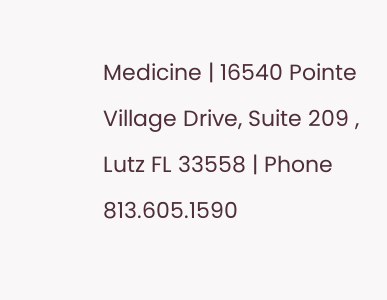Medicine | 16540 Pointe Village Drive, Suite 209 , Lutz FL 33558 | Phone 813.605.1590